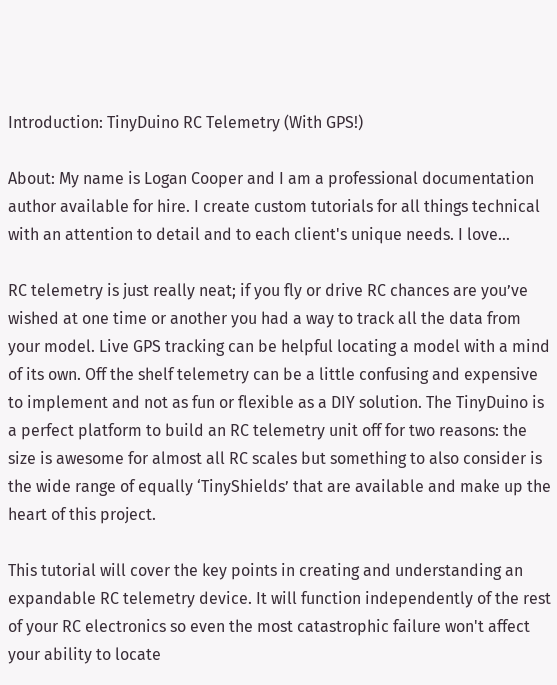Introduction: TinyDuino RC Telemetry (With GPS!)

About: My name is Logan Cooper and I am a professional documentation author available for hire. I create custom tutorials for all things technical with an attention to detail and to each client's unique needs. I love…

RC telemetry is just really neat; if you fly or drive RC chances are you’ve wished at one time or another you had a way to track all the data from your model. Live GPS tracking can be helpful locating a model with a mind of its own. Off the shelf telemetry can be a little confusing and expensive to implement and not as fun or flexible as a DIY solution. The TinyDuino is a perfect platform to build an RC telemetry unit off for two reasons: the size is awesome for almost all RC scales but something to also consider is the wide range of equally ‘TinyShields’ that are available and make up the heart of this project.

This tutorial will cover the key points in creating and understanding an expandable RC telemetry device. It will function independently of the rest of your RC electronics so even the most catastrophic failure won't affect your ability to locate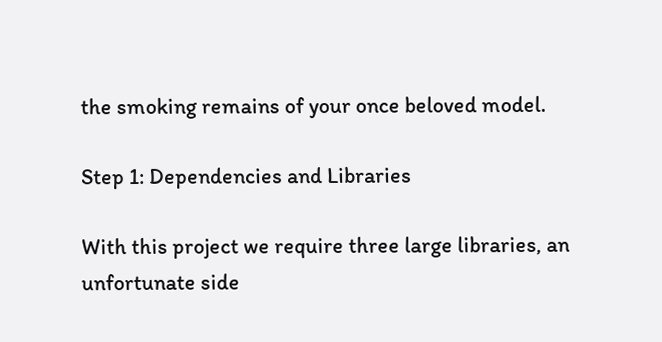the smoking remains of your once beloved model.

Step 1: Dependencies and Libraries

With this project we require three large libraries, an unfortunate side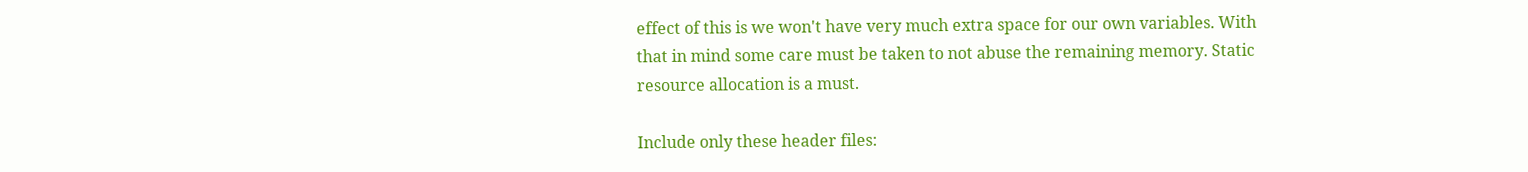effect of this is we won't have very much extra space for our own variables. With that in mind some care must be taken to not abuse the remaining memory. Static resource allocation is a must.

Include only these header files: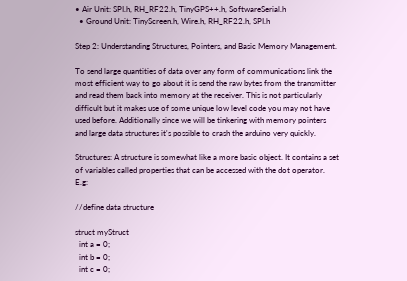• Air Unit: SPI.h, RH_RF22.h, TinyGPS++.h, SoftwareSerial.h
  • Ground Unit: TinyScreen.h, Wire.h, RH_RF22.h, SPI.h

Step 2: Understanding Structures, Pointers, and Basic Memory Management.

To send large quantities of data over any form of communications link the most efficient way to go about it is send the raw bytes from the transmitter and read them back into memory at the receiver. This is not particularly difficult but it makes use of some unique low level code you may not have used before. Additionally since we will be tinkering with memory pointers and large data structures it's possible to crash the arduino very quickly.

Structures: A structure is somewhat like a more basic object. It contains a set of variables called properties that can be accessed with the dot operator. E.g:

//define data structure

struct myStruct
  int a = 0;
  int b = 0;
  int c = 0;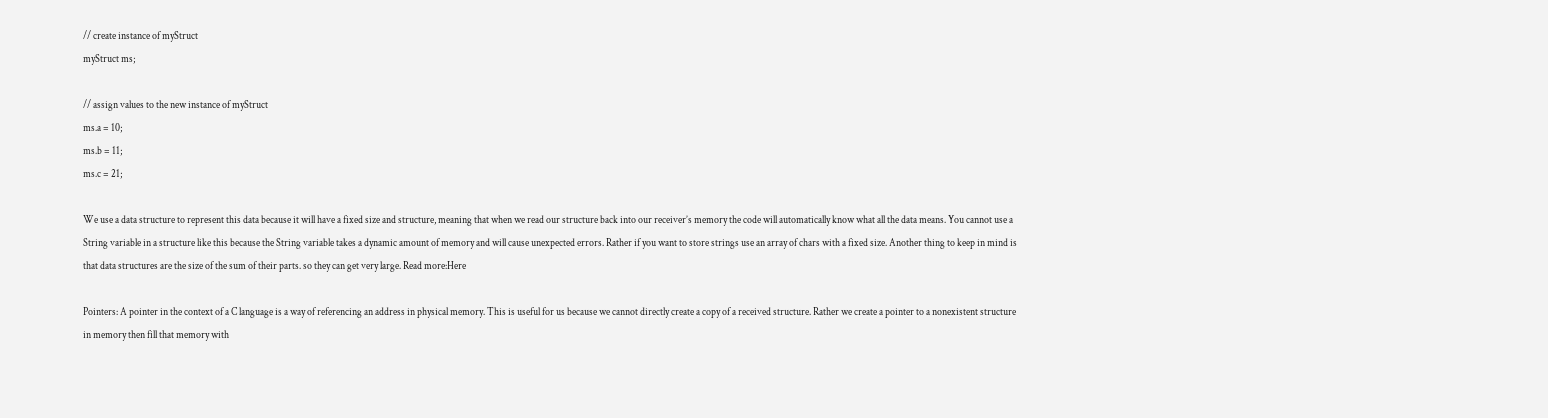// create instance of myStruct
myStruct ms;

// assign values to the new instance of myStruct
ms.a = 10;
ms.b = 11;
ms.c = 21;

We use a data structure to represent this data because it will have a fixed size and structure, meaning that when we read our structure back into our receiver’s memory the code will automatically know what all the data means. You cannot use a String variable in a structure like this because the String variable takes a dynamic amount of memory and will cause unexpected errors. Rather if you want to store strings use an array of chars with a fixed size. Another thing to keep in mind is that data structures are the size of the sum of their parts. so they can get very large. Read more:Here

Pointers: A pointer in the context of a C language is a way of referencing an address in physical memory. This is useful for us because we cannot directly create a copy of a received structure. Rather we create a pointer to a nonexistent structure in memory then fill that memory with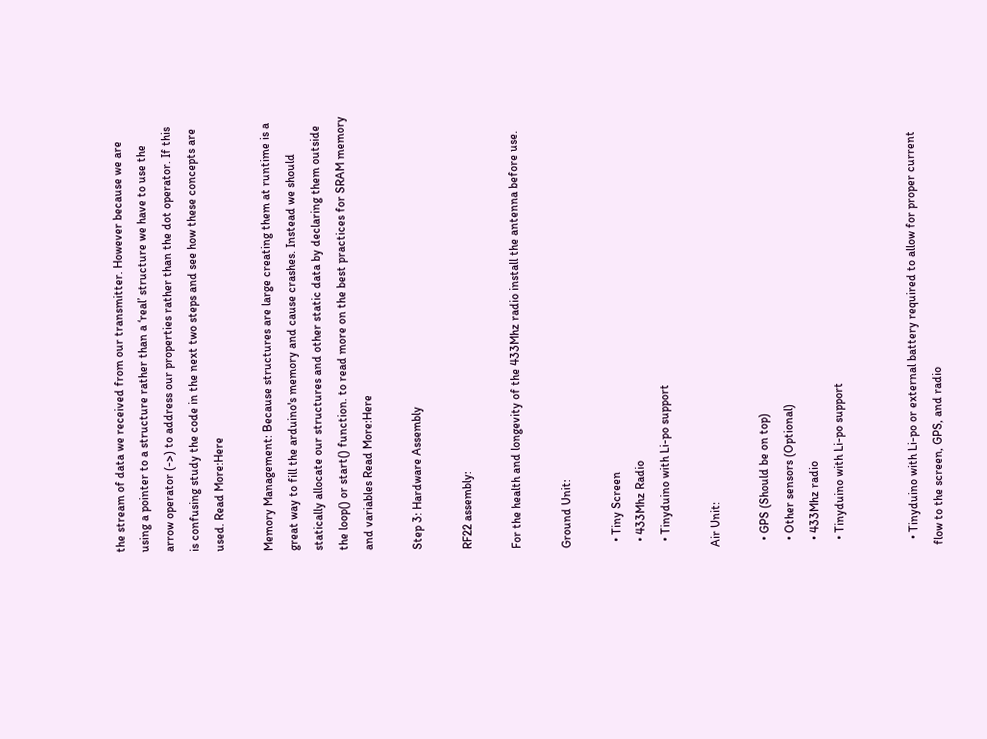the stream of data we received from our transmitter. However because we are using a pointer to a structure rather than a ‘real’ structure we have to use the arrow operator (->) to address our properties rather than the dot operator. If this is confusing study the code in the next two steps and see how these concepts are used. Read More:Here

Memory Management: Because structures are large creating them at runtime is a great way to fill the arduino's memory and cause crashes. Instead we should statically allocate our structures and other static data by declaring them outside the loop() or start() function. to read more on the best practices for SRAM memory and variables Read More:Here

Step 3: Hardware Assembly

RF22 assembly:

For the health and longevity of the 433Mhz radio install the antenna before use.

Ground Unit:

  • Tiny Screen
  • 433Mhz Radio
  • Tinyduino with Li-po support

Air Unit:

  • GPS (Should be on top)
  • Other sensors (Optional)
  • 433Mhz radio
  • Tinyduino with Li-po support


  • Tinyduino with Li-po or external battery required to allow for proper current flow to the screen, GPS, and radio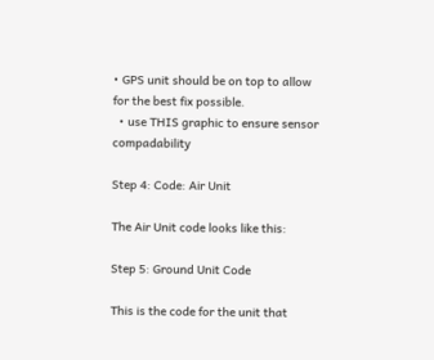• GPS unit should be on top to allow for the best fix possible.
  • use THIS graphic to ensure sensor compadability

Step 4: Code: Air Unit

The Air Unit code looks like this:

Step 5: Ground Unit Code

This is the code for the unit that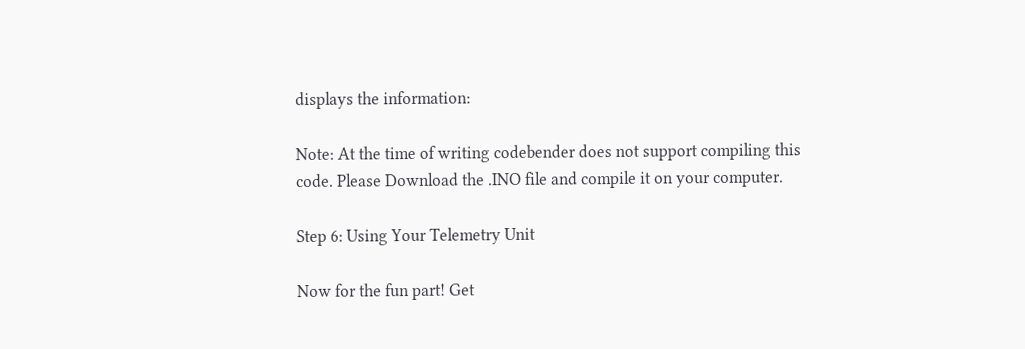displays the information:

Note: At the time of writing codebender does not support compiling this code. Please Download the .INO file and compile it on your computer.

Step 6: Using Your Telemetry Unit

Now for the fun part! Get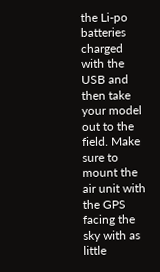the Li-po batteries charged with the USB and then take your model out to the field. Make sure to mount the air unit with the GPS facing the sky with as little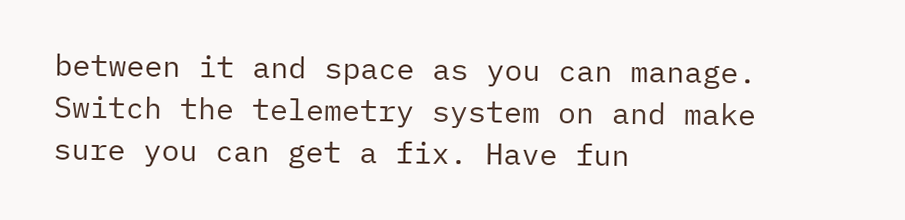between it and space as you can manage. Switch the telemetry system on and make sure you can get a fix. Have fun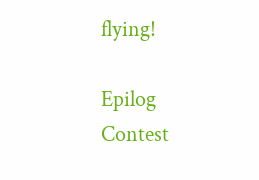flying!

Epilog Contest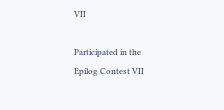VII

Participated in the
Epilog Contest VII